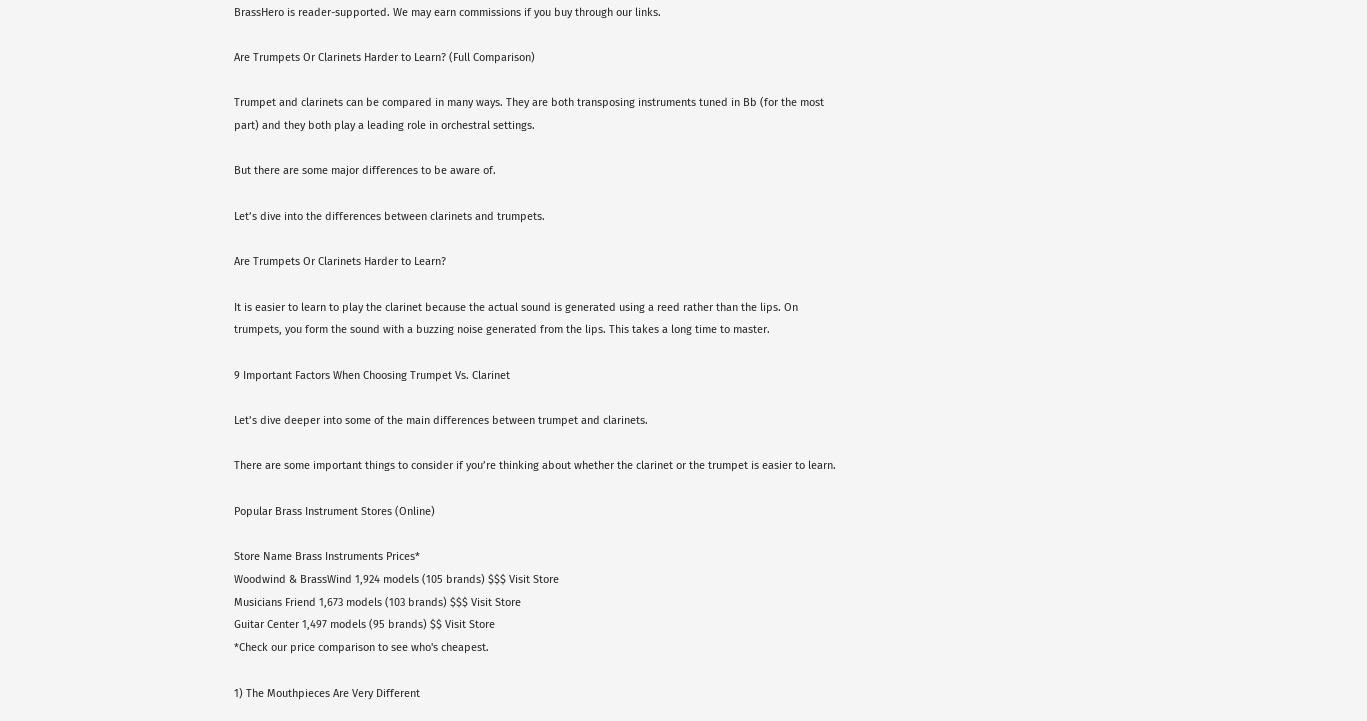BrassHero is reader-supported. We may earn commissions if you buy through our links.

Are Trumpets Or Clarinets Harder to Learn? (Full Comparison)

Trumpet and clarinets can be compared in many ways. They are both transposing instruments tuned in Bb (for the most part) and they both play a leading role in orchestral settings.

But there are some major differences to be aware of.

Let’s dive into the differences between clarinets and trumpets.

Are Trumpets Or Clarinets Harder to Learn?

It is easier to learn to play the clarinet because the actual sound is generated using a reed rather than the lips. On trumpets, you form the sound with a buzzing noise generated from the lips. This takes a long time to master.

9 Important Factors When Choosing Trumpet Vs. Clarinet

Let’s dive deeper into some of the main differences between trumpet and clarinets.

There are some important things to consider if you’re thinking about whether the clarinet or the trumpet is easier to learn.

Popular Brass Instrument Stores (Online)

Store Name Brass Instruments Prices*
Woodwind & BrassWind 1,924 models (105 brands) $$$ Visit Store
Musicians Friend 1,673 models (103 brands) $$$ Visit Store
Guitar Center 1,497 models (95 brands) $$ Visit Store
*Check our price comparison to see who's cheapest.

1) The Mouthpieces Are Very Different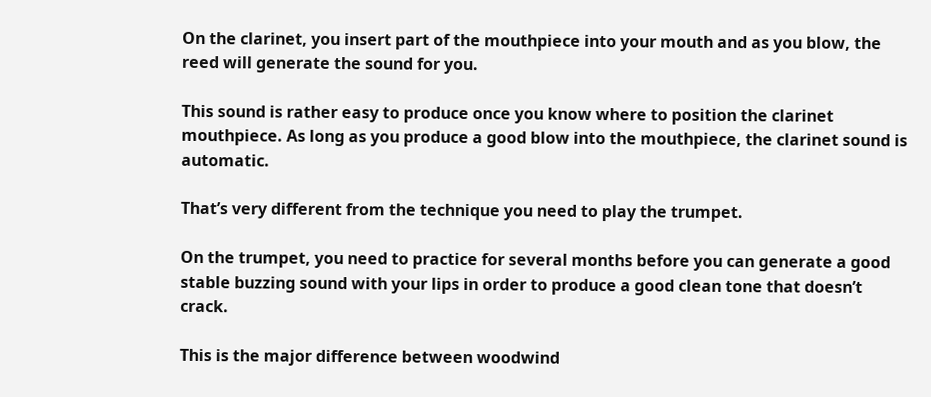On the clarinet, you insert part of the mouthpiece into your mouth and as you blow, the reed will generate the sound for you.

This sound is rather easy to produce once you know where to position the clarinet mouthpiece. As long as you produce a good blow into the mouthpiece, the clarinet sound is automatic.

That’s very different from the technique you need to play the trumpet.

On the trumpet, you need to practice for several months before you can generate a good stable buzzing sound with your lips in order to produce a good clean tone that doesn’t crack.

This is the major difference between woodwind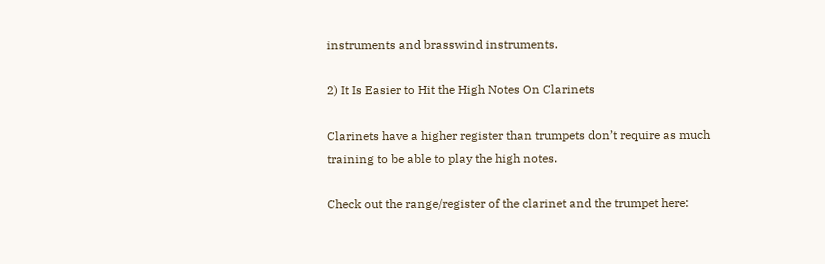instruments and brasswind instruments.

2) It Is Easier to Hit the High Notes On Clarinets

Clarinets have a higher register than trumpets don’t require as much training to be able to play the high notes.

Check out the range/register of the clarinet and the trumpet here: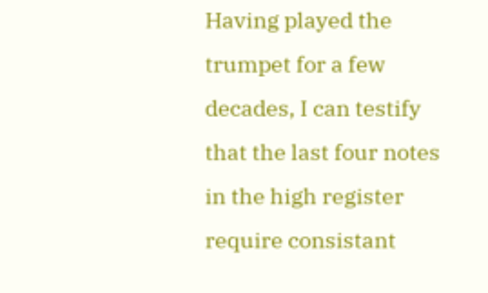Having played the trumpet for a few decades, I can testify that the last four notes in the high register require consistant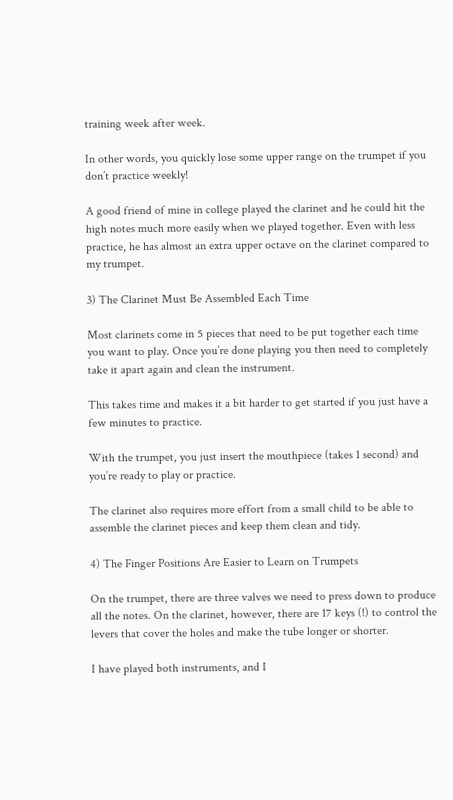training week after week.

In other words, you quickly lose some upper range on the trumpet if you don’t practice weekly!

A good friend of mine in college played the clarinet and he could hit the high notes much more easily when we played together. Even with less practice, he has almost an extra upper octave on the clarinet compared to my trumpet.

3) The Clarinet Must Be Assembled Each Time

Most clarinets come in 5 pieces that need to be put together each time you want to play. Once you’re done playing you then need to completely take it apart again and clean the instrument.

This takes time and makes it a bit harder to get started if you just have a few minutes to practice.

With the trumpet, you just insert the mouthpiece (takes 1 second) and you’re ready to play or practice.

The clarinet also requires more effort from a small child to be able to assemble the clarinet pieces and keep them clean and tidy.

4) The Finger Positions Are Easier to Learn on Trumpets

On the trumpet, there are three valves we need to press down to produce all the notes. On the clarinet, however, there are 17 keys (!) to control the levers that cover the holes and make the tube longer or shorter.

I have played both instruments, and I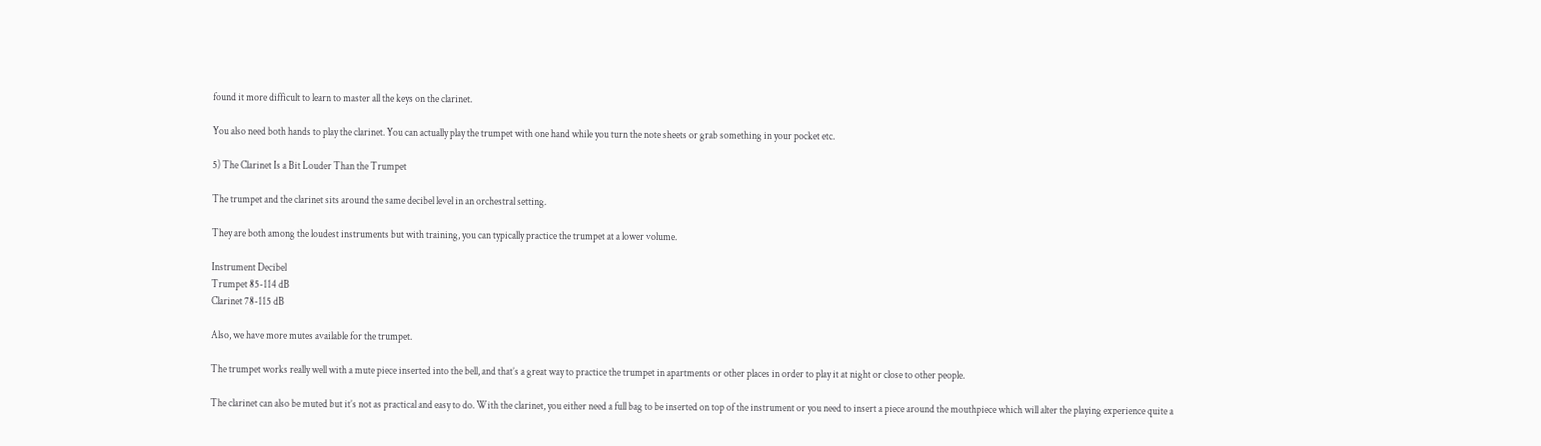found it more difficult to learn to master all the keys on the clarinet.

You also need both hands to play the clarinet. You can actually play the trumpet with one hand while you turn the note sheets or grab something in your pocket etc.

5) The Clarinet Is a Bit Louder Than the Trumpet

The trumpet and the clarinet sits around the same decibel level in an orchestral setting.

They are both among the loudest instruments but with training, you can typically practice the trumpet at a lower volume.

Instrument Decibel
Trumpet 85-114 dB
Clarinet 78-115 dB

Also, we have more mutes available for the trumpet.

The trumpet works really well with a mute piece inserted into the bell, and that’s a great way to practice the trumpet in apartments or other places in order to play it at night or close to other people.

The clarinet can also be muted but it’s not as practical and easy to do. With the clarinet, you either need a full bag to be inserted on top of the instrument or you need to insert a piece around the mouthpiece which will alter the playing experience quite a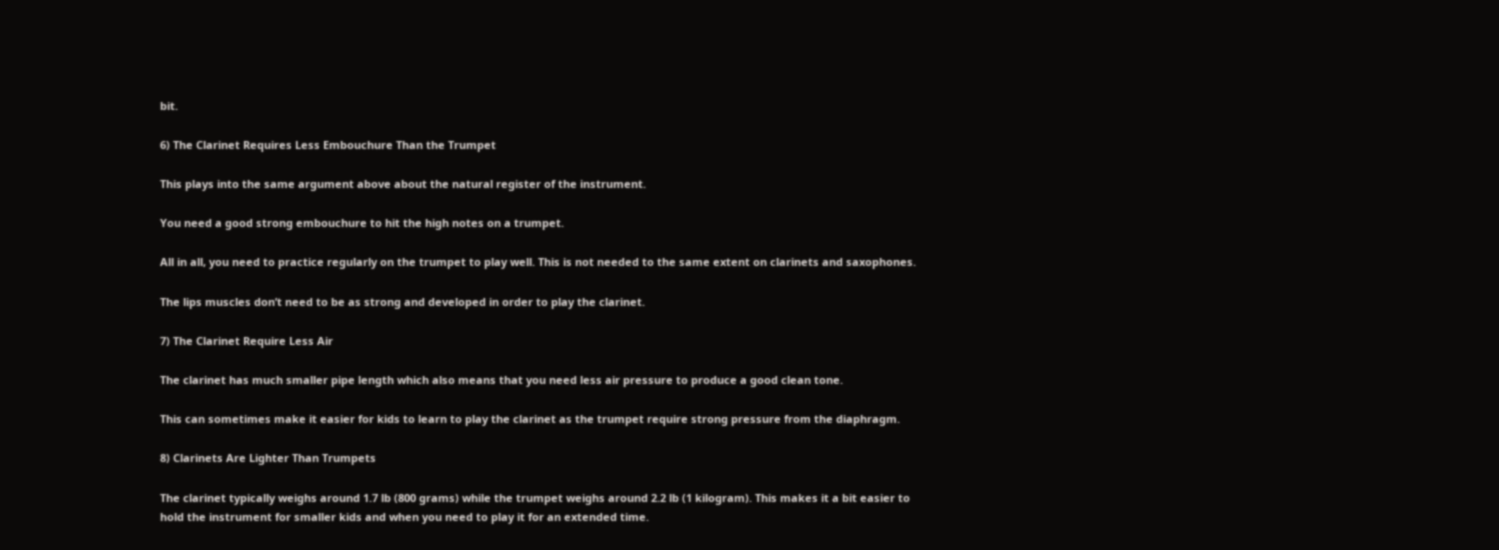bit.

6) The Clarinet Requires Less Embouchure Than the Trumpet

This plays into the same argument above about the natural register of the instrument.

You need a good strong embouchure to hit the high notes on a trumpet.

All in all, you need to practice regularly on the trumpet to play well. This is not needed to the same extent on clarinets and saxophones.

The lips muscles don’t need to be as strong and developed in order to play the clarinet.

7) The Clarinet Require Less Air

The clarinet has much smaller pipe length which also means that you need less air pressure to produce a good clean tone.

This can sometimes make it easier for kids to learn to play the clarinet as the trumpet require strong pressure from the diaphragm.

8) Clarinets Are Lighter Than Trumpets

The clarinet typically weighs around 1.7 lb (800 grams) while the trumpet weighs around 2.2 lb (1 kilogram). This makes it a bit easier to hold the instrument for smaller kids and when you need to play it for an extended time.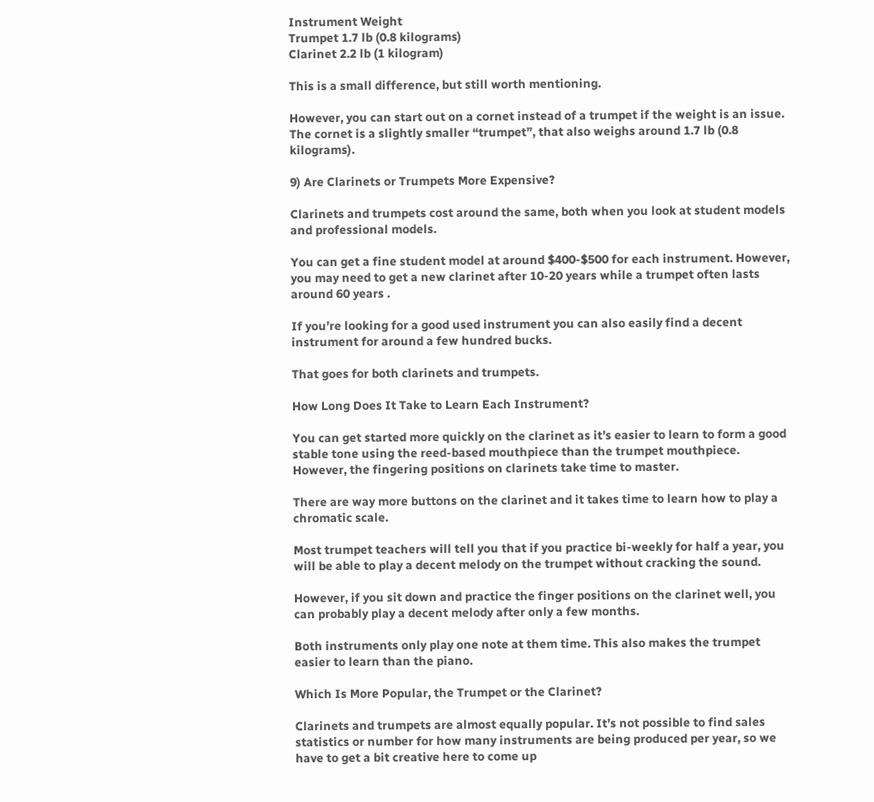Instrument Weight
Trumpet 1.7 lb (0.8 kilograms)
Clarinet 2.2 lb (1 kilogram)

This is a small difference, but still worth mentioning.

However, you can start out on a cornet instead of a trumpet if the weight is an issue. The cornet is a slightly smaller “trumpet”, that also weighs around 1.7 lb (0.8 kilograms).

9) Are Clarinets or Trumpets More Expensive?

Clarinets and trumpets cost around the same, both when you look at student models and professional models.

You can get a fine student model at around $400-$500 for each instrument. However, you may need to get a new clarinet after 10-20 years while a trumpet often lasts around 60 years .

If you’re looking for a good used instrument you can also easily find a decent instrument for around a few hundred bucks.

That goes for both clarinets and trumpets.

How Long Does It Take to Learn Each Instrument?

You can get started more quickly on the clarinet as it’s easier to learn to form a good stable tone using the reed-based mouthpiece than the trumpet mouthpiece. However, the fingering positions on clarinets take time to master.

There are way more buttons on the clarinet and it takes time to learn how to play a chromatic scale.

Most trumpet teachers will tell you that if you practice bi-weekly for half a year, you will be able to play a decent melody on the trumpet without cracking the sound.

However, if you sit down and practice the finger positions on the clarinet well, you can probably play a decent melody after only a few months.

Both instruments only play one note at them time. This also makes the trumpet easier to learn than the piano.

Which Is More Popular, the Trumpet or the Clarinet?

Clarinets and trumpets are almost equally popular. It’s not possible to find sales statistics or number for how many instruments are being produced per year, so we have to get a bit creative here to come up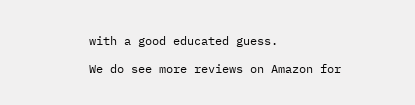with a good educated guess.

We do see more reviews on Amazon for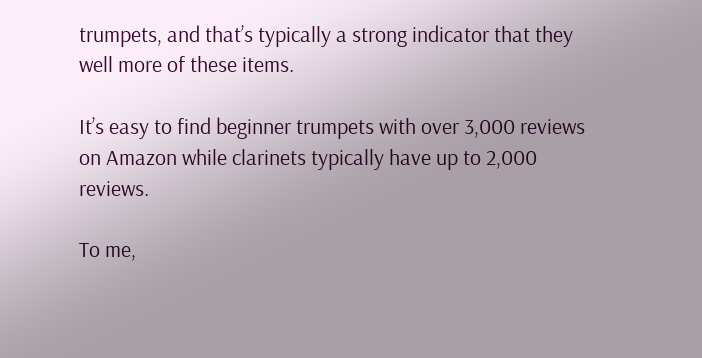trumpets, and that’s typically a strong indicator that they well more of these items.

It’s easy to find beginner trumpets with over 3,000 reviews on Amazon while clarinets typically have up to 2,000 reviews.

To me,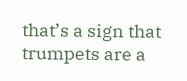that’s a sign that trumpets are a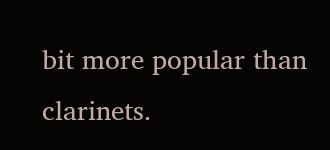bit more popular than clarinets.